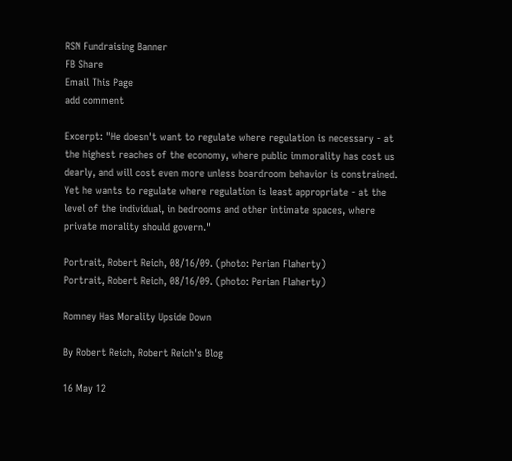RSN Fundraising Banner
FB Share
Email This Page
add comment

Excerpt: "He doesn't want to regulate where regulation is necessary - at the highest reaches of the economy, where public immorality has cost us dearly, and will cost even more unless boardroom behavior is constrained. Yet he wants to regulate where regulation is least appropriate - at the level of the individual, in bedrooms and other intimate spaces, where private morality should govern."

Portrait, Robert Reich, 08/16/09. (photo: Perian Flaherty)
Portrait, Robert Reich, 08/16/09. (photo: Perian Flaherty)

Romney Has Morality Upside Down

By Robert Reich, Robert Reich's Blog

16 May 12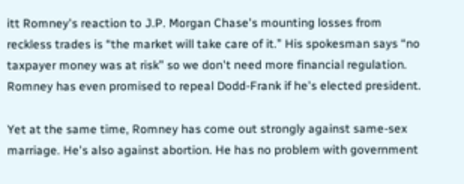itt Romney's reaction to J.P. Morgan Chase's mounting losses from reckless trades is “the market will take care of it.” His spokesman says “no taxpayer money was at risk” so we don't need more financial regulation. Romney has even promised to repeal Dodd-Frank if he's elected president.

Yet at the same time, Romney has come out strongly against same-sex marriage. He's also against abortion. He has no problem with government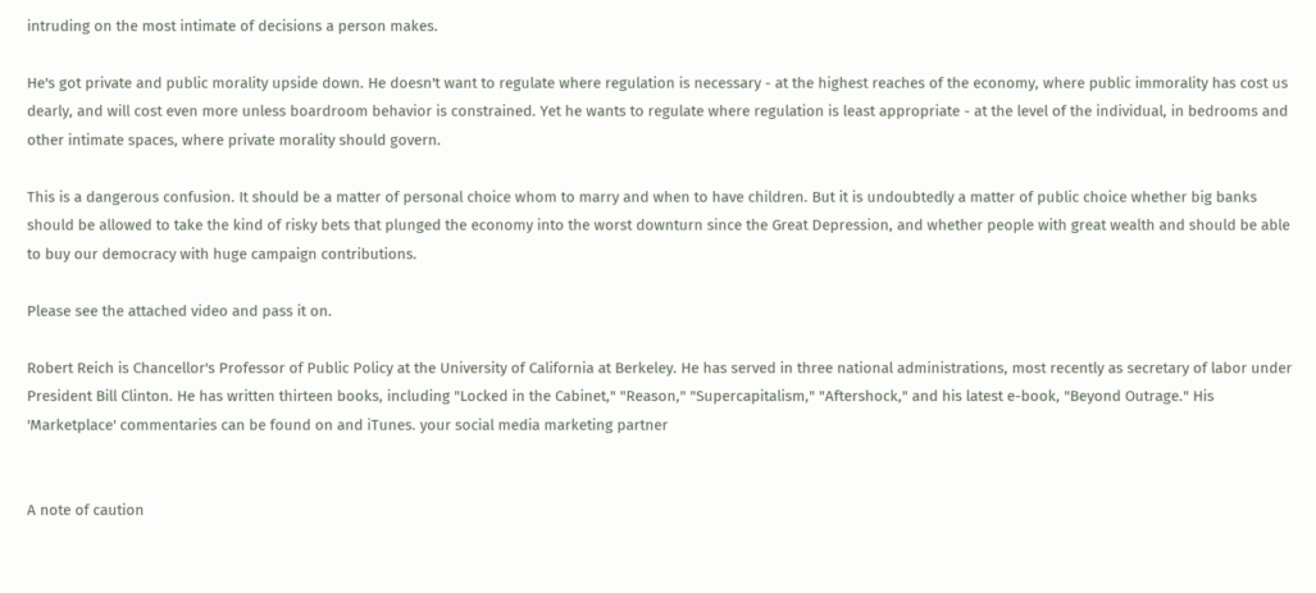intruding on the most intimate of decisions a person makes.

He's got private and public morality upside down. He doesn't want to regulate where regulation is necessary - at the highest reaches of the economy, where public immorality has cost us dearly, and will cost even more unless boardroom behavior is constrained. Yet he wants to regulate where regulation is least appropriate - at the level of the individual, in bedrooms and other intimate spaces, where private morality should govern.

This is a dangerous confusion. It should be a matter of personal choice whom to marry and when to have children. But it is undoubtedly a matter of public choice whether big banks should be allowed to take the kind of risky bets that plunged the economy into the worst downturn since the Great Depression, and whether people with great wealth and should be able to buy our democracy with huge campaign contributions.

Please see the attached video and pass it on.

Robert Reich is Chancellor's Professor of Public Policy at the University of California at Berkeley. He has served in three national administrations, most recently as secretary of labor under President Bill Clinton. He has written thirteen books, including "Locked in the Cabinet," "Reason," "Supercapitalism," "Aftershock," and his latest e-book, "Beyond Outrage." His 'Marketplace' commentaries can be found on and iTunes. your social media marketing partner


A note of caution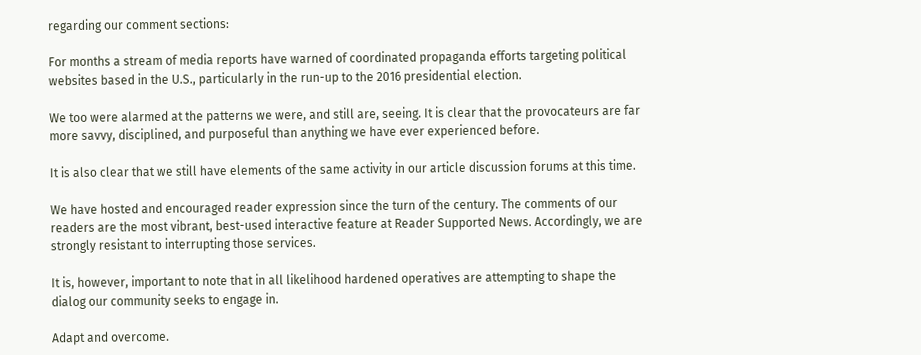regarding our comment sections:

For months a stream of media reports have warned of coordinated propaganda efforts targeting political websites based in the U.S., particularly in the run-up to the 2016 presidential election.

We too were alarmed at the patterns we were, and still are, seeing. It is clear that the provocateurs are far more savvy, disciplined, and purposeful than anything we have ever experienced before.

It is also clear that we still have elements of the same activity in our article discussion forums at this time.

We have hosted and encouraged reader expression since the turn of the century. The comments of our readers are the most vibrant, best-used interactive feature at Reader Supported News. Accordingly, we are strongly resistant to interrupting those services.

It is, however, important to note that in all likelihood hardened operatives are attempting to shape the dialog our community seeks to engage in.

Adapt and overcome.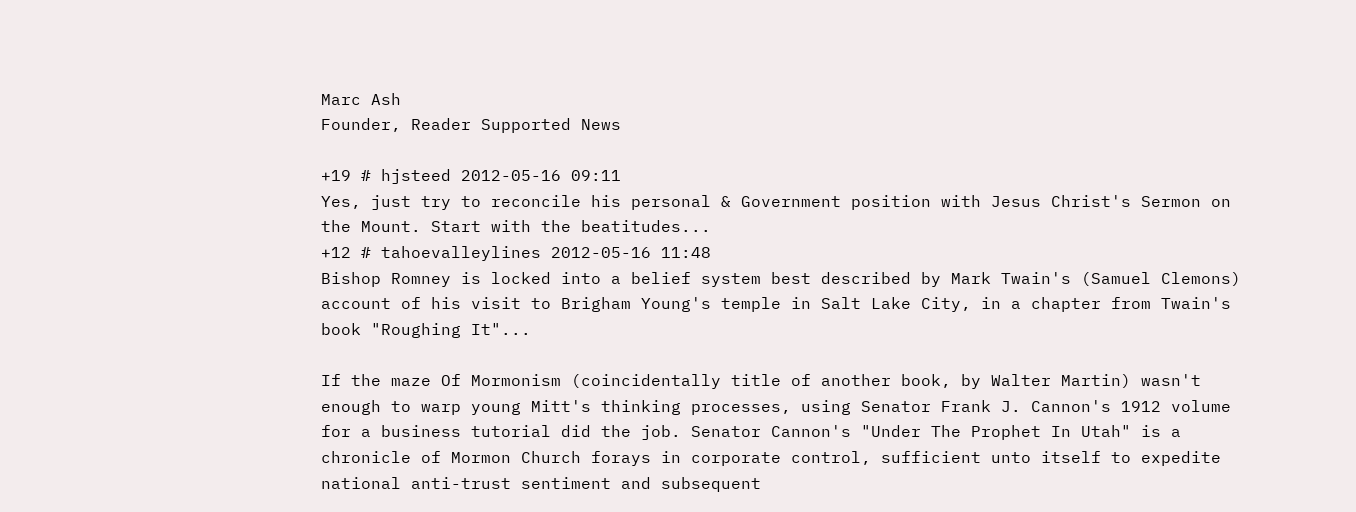Marc Ash
Founder, Reader Supported News

+19 # hjsteed 2012-05-16 09:11
Yes, just try to reconcile his personal & Government position with Jesus Christ's Sermon on the Mount. Start with the beatitudes...
+12 # tahoevalleylines 2012-05-16 11:48
Bishop Romney is locked into a belief system best described by Mark Twain's (Samuel Clemons) account of his visit to Brigham Young's temple in Salt Lake City, in a chapter from Twain's book "Roughing It"...

If the maze Of Mormonism (coincidentally title of another book, by Walter Martin) wasn't enough to warp young Mitt's thinking processes, using Senator Frank J. Cannon's 1912 volume for a business tutorial did the job. Senator Cannon's "Under The Prophet In Utah" is a chronicle of Mormon Church forays in corporate control, sufficient unto itself to expedite national anti-trust sentiment and subsequent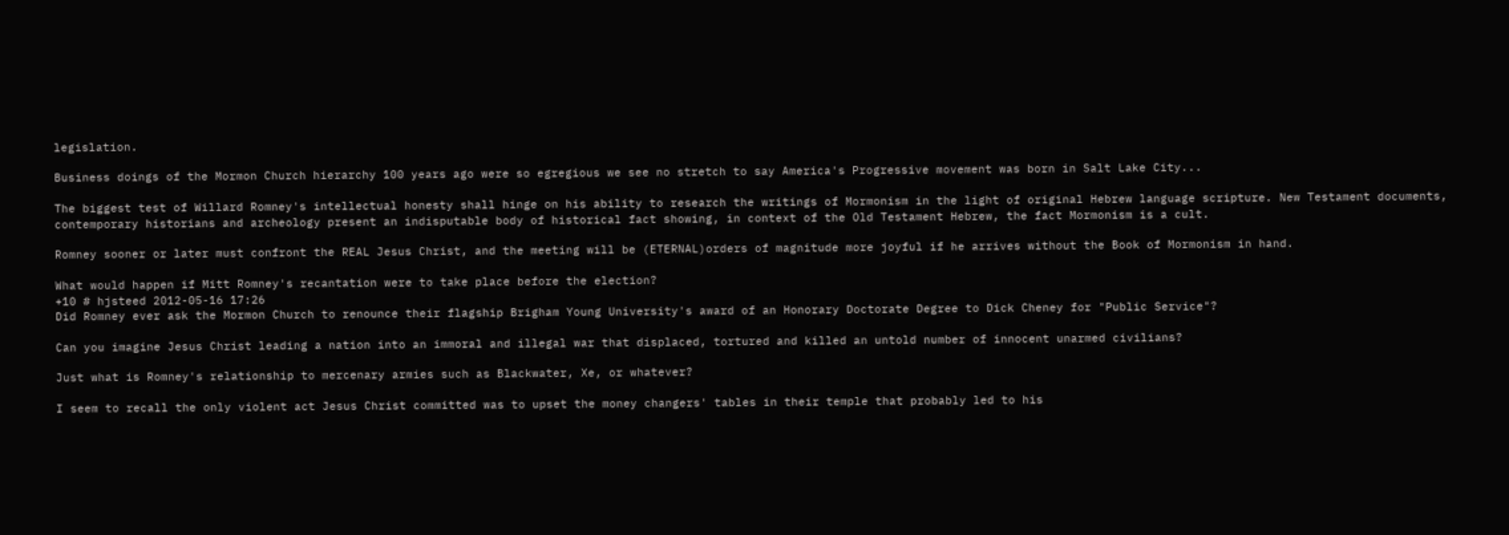legislation.

Business doings of the Mormon Church hierarchy 100 years ago were so egregious we see no stretch to say America's Progressive movement was born in Salt Lake City...

The biggest test of Willard Romney's intellectual honesty shall hinge on his ability to research the writings of Mormonism in the light of original Hebrew language scripture. New Testament documents, contemporary historians and archeology present an indisputable body of historical fact showing, in context of the Old Testament Hebrew, the fact Mormonism is a cult.

Romney sooner or later must confront the REAL Jesus Christ, and the meeting will be (ETERNAL)orders of magnitude more joyful if he arrives without the Book of Mormonism in hand.

What would happen if Mitt Romney's recantation were to take place before the election?
+10 # hjsteed 2012-05-16 17:26
Did Romney ever ask the Mormon Church to renounce their flagship Brigham Young University's award of an Honorary Doctorate Degree to Dick Cheney for "Public Service"?

Can you imagine Jesus Christ leading a nation into an immoral and illegal war that displaced, tortured and killed an untold number of innocent unarmed civilians?

Just what is Romney's relationship to mercenary armies such as Blackwater, Xe, or whatever?

I seem to recall the only violent act Jesus Christ committed was to upset the money changers' tables in their temple that probably led to his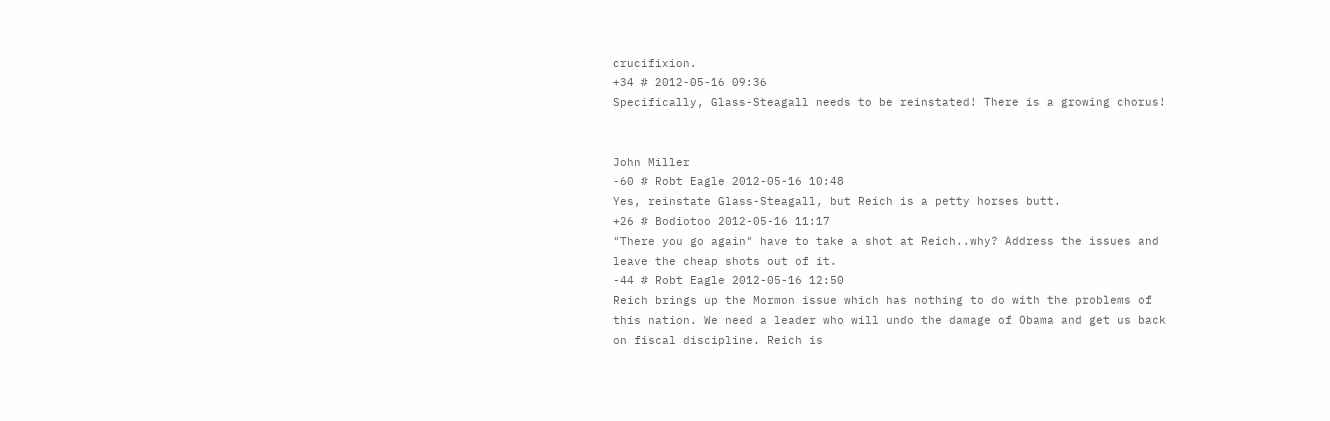crucifixion.
+34 # 2012-05-16 09:36
Specifically, Glass-Steagall needs to be reinstated! There is a growing chorus!


John Miller
-60 # Robt Eagle 2012-05-16 10:48
Yes, reinstate Glass-Steagall, but Reich is a petty horses butt.
+26 # Bodiotoo 2012-05-16 11:17
"There you go again" have to take a shot at Reich..why? Address the issues and leave the cheap shots out of it.
-44 # Robt Eagle 2012-05-16 12:50
Reich brings up the Mormon issue which has nothing to do with the problems of this nation. We need a leader who will undo the damage of Obama and get us back on fiscal discipline. Reich is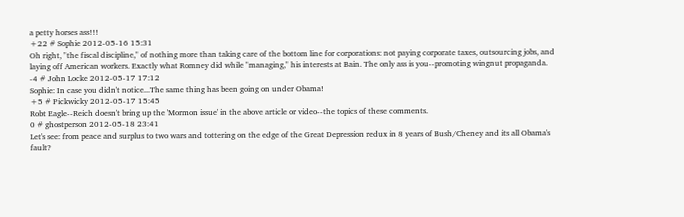a petty horses ass!!!
+22 # Sophie 2012-05-16 15:31
Oh right, "the fiscal discipline," of nothing more than taking care of the bottom line for corporations: not paying corporate taxes, outsourcing jobs, and laying off American workers. Exactly what Romney did while "managing," his interests at Bain. The only ass is you--promoting wingnut propaganda.
-4 # John Locke 2012-05-17 17:12
Sophie: In case you didn't notice...The same thing has been going on under Obama!
+5 # Pickwicky 2012-05-17 15:45
Robt Eagle--Reich doesn't bring up the 'Mormon issue' in the above article or video--the topics of these comments.
0 # ghostperson 2012-05-18 23:41
Let's see: from peace and surplus to two wars and tottering on the edge of the Great Depression redux in 8 years of Bush/Cheney and its all Obama's fault?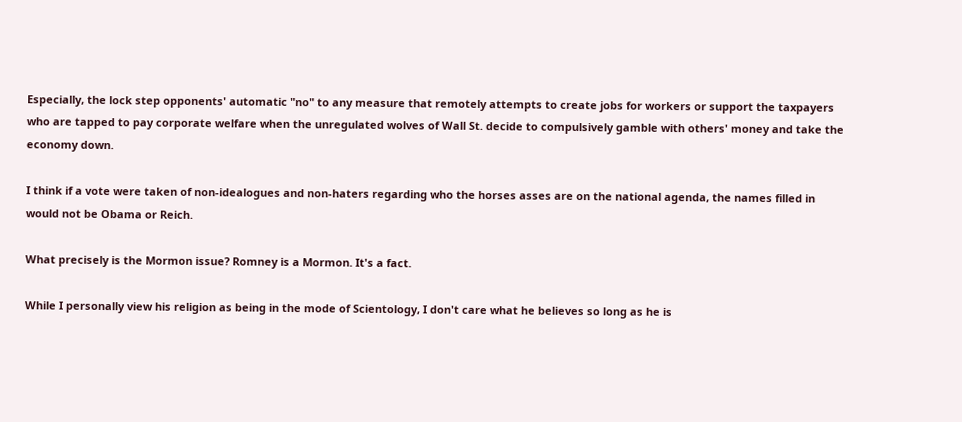Especially, the lock step opponents' automatic "no" to any measure that remotely attempts to create jobs for workers or support the taxpayers who are tapped to pay corporate welfare when the unregulated wolves of Wall St. decide to compulsively gamble with others' money and take the economy down.

I think if a vote were taken of non-idealogues and non-haters regarding who the horses asses are on the national agenda, the names filled in would not be Obama or Reich.

What precisely is the Mormon issue? Romney is a Mormon. It's a fact.

While I personally view his religion as being in the mode of Scientology, I don't care what he believes so long as he is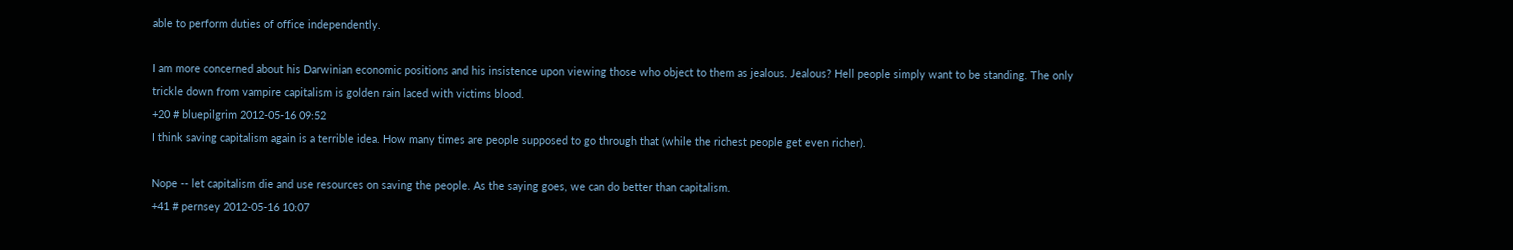able to perform duties of office independently.

I am more concerned about his Darwinian economic positions and his insistence upon viewing those who object to them as jealous. Jealous? Hell people simply want to be standing. The only trickle down from vampire capitalism is golden rain laced with victims blood.
+20 # bluepilgrim 2012-05-16 09:52
I think saving capitalism again is a terrible idea. How many times are people supposed to go through that (while the richest people get even richer).

Nope -- let capitalism die and use resources on saving the people. As the saying goes, we can do better than capitalism.
+41 # pernsey 2012-05-16 10:07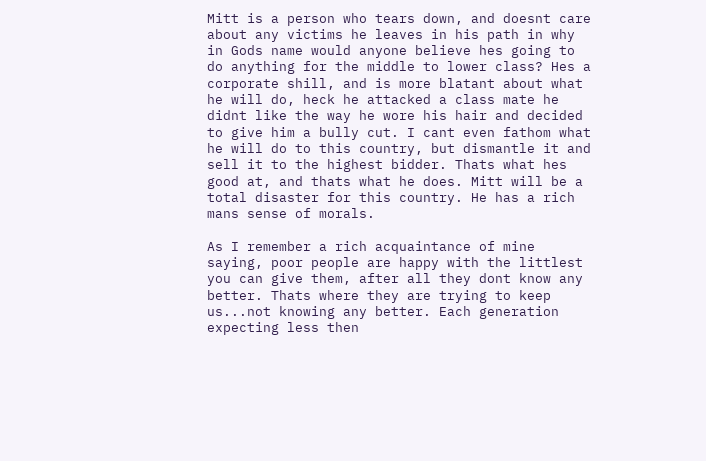Mitt is a person who tears down, and doesnt care about any victims he leaves in his path in why in Gods name would anyone believe hes going to do anything for the middle to lower class? Hes a corporate shill, and is more blatant about what he will do, heck he attacked a class mate he didnt like the way he wore his hair and decided to give him a bully cut. I cant even fathom what he will do to this country, but dismantle it and sell it to the highest bidder. Thats what hes good at, and thats what he does. Mitt will be a total disaster for this country. He has a rich mans sense of morals.

As I remember a rich acquaintance of mine saying, poor people are happy with the littlest you can give them, after all they dont know any better. Thats where they are trying to keep us...not knowing any better. Each generation expecting less then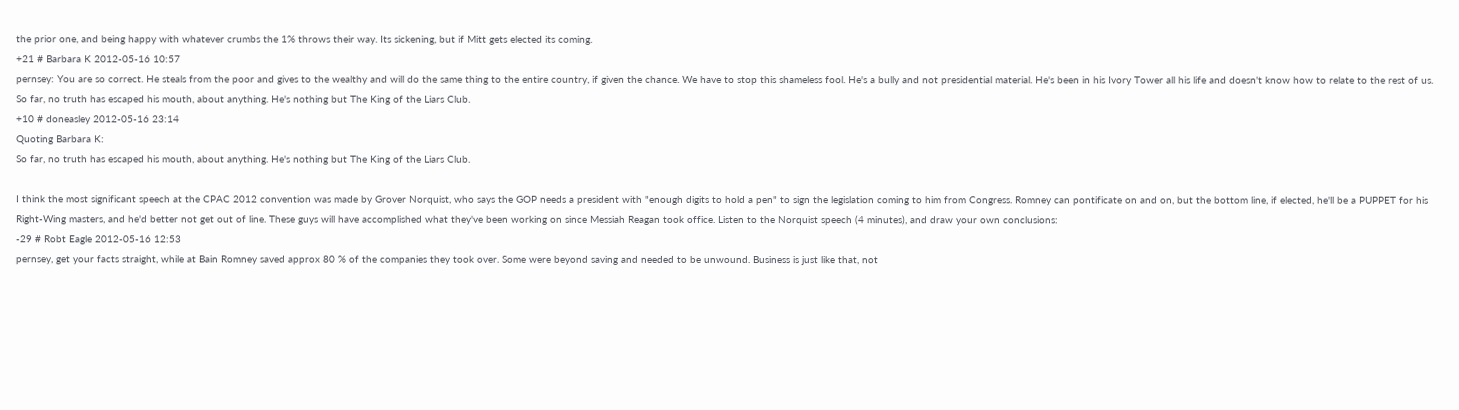the prior one, and being happy with whatever crumbs the 1% throws their way. Its sickening, but if Mitt gets elected its coming.
+21 # Barbara K 2012-05-16 10:57
pernsey: You are so correct. He steals from the poor and gives to the wealthy and will do the same thing to the entire country, if given the chance. We have to stop this shameless fool. He's a bully and not presidential material. He's been in his Ivory Tower all his life and doesn't know how to relate to the rest of us. So far, no truth has escaped his mouth, about anything. He's nothing but The King of the Liars Club.
+10 # doneasley 2012-05-16 23:14
Quoting Barbara K:
So far, no truth has escaped his mouth, about anything. He's nothing but The King of the Liars Club.

I think the most significant speech at the CPAC 2012 convention was made by Grover Norquist, who says the GOP needs a president with "enough digits to hold a pen" to sign the legislation coming to him from Congress. Romney can pontificate on and on, but the bottom line, if elected, he'll be a PUPPET for his Right-Wing masters, and he'd better not get out of line. These guys will have accomplished what they've been working on since Messiah Reagan took office. Listen to the Norquist speech (4 minutes), and draw your own conclusions:
-29 # Robt Eagle 2012-05-16 12:53
pernsey, get your facts straight, while at Bain Romney saved approx 80 % of the companies they took over. Some were beyond saving and needed to be unwound. Business is just like that, not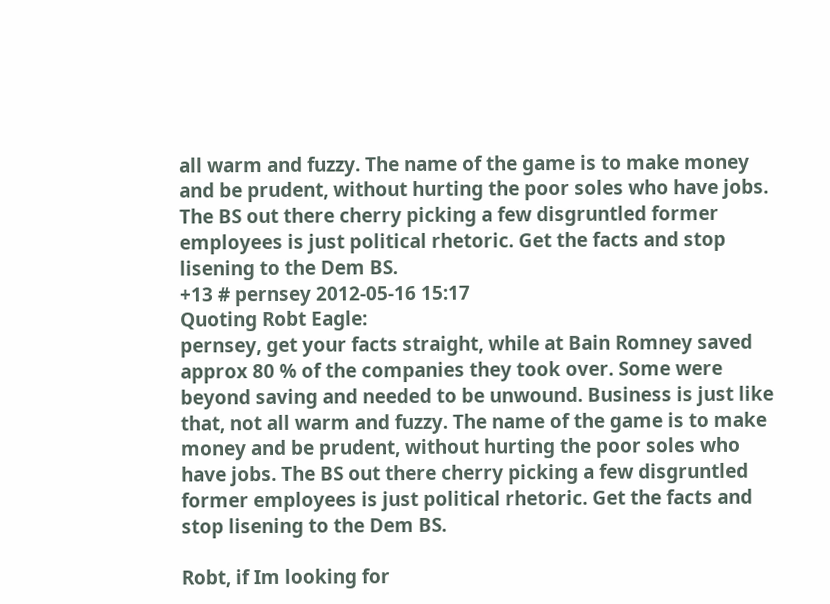all warm and fuzzy. The name of the game is to make money and be prudent, without hurting the poor soles who have jobs. The BS out there cherry picking a few disgruntled former employees is just political rhetoric. Get the facts and stop lisening to the Dem BS.
+13 # pernsey 2012-05-16 15:17
Quoting Robt Eagle:
pernsey, get your facts straight, while at Bain Romney saved approx 80 % of the companies they took over. Some were beyond saving and needed to be unwound. Business is just like that, not all warm and fuzzy. The name of the game is to make money and be prudent, without hurting the poor soles who have jobs. The BS out there cherry picking a few disgruntled former employees is just political rhetoric. Get the facts and stop lisening to the Dem BS.

Robt, if Im looking for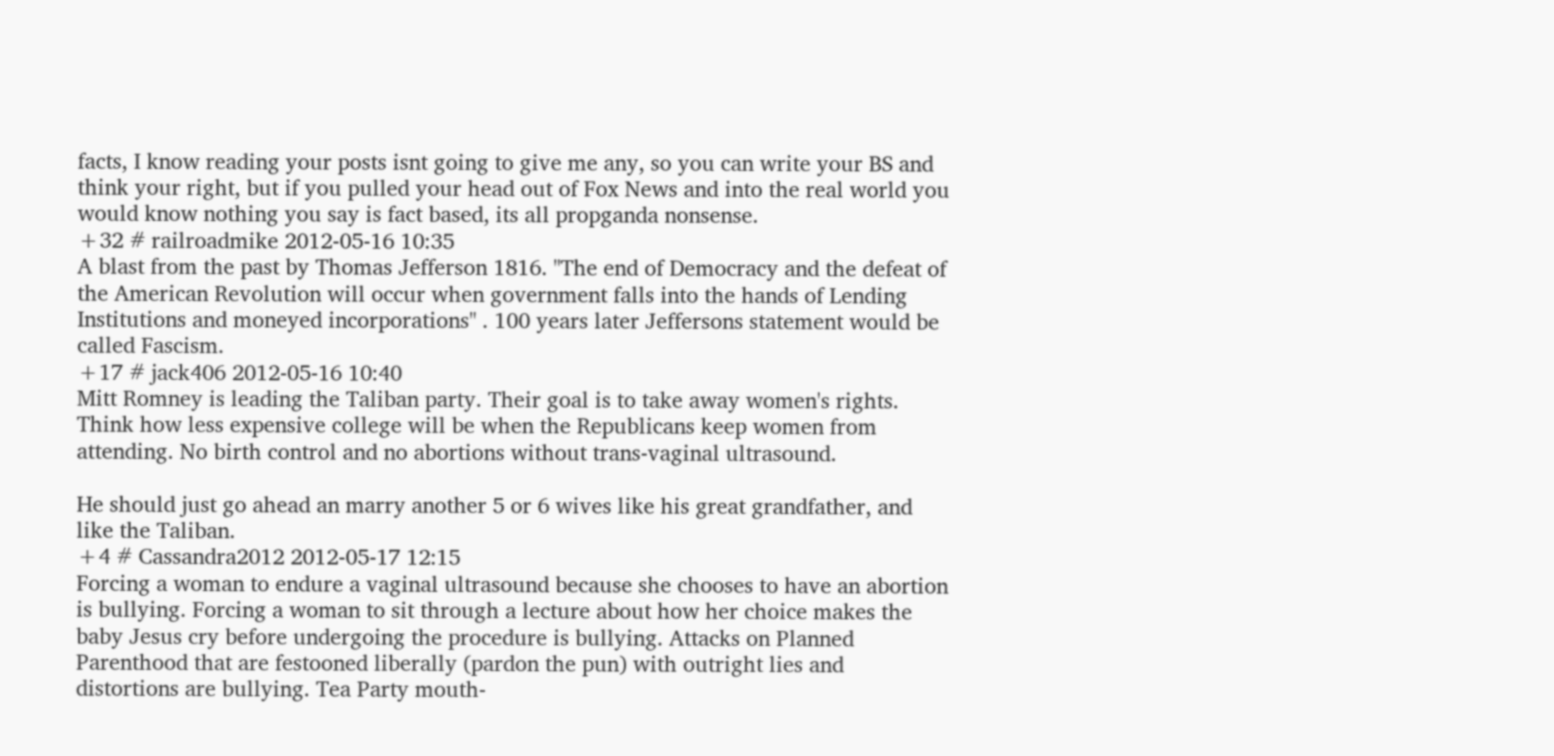facts, I know reading your posts isnt going to give me any, so you can write your BS and think your right, but if you pulled your head out of Fox News and into the real world you would know nothing you say is fact based, its all propganda nonsense.
+32 # railroadmike 2012-05-16 10:35
A blast from the past by Thomas Jefferson 1816. "The end of Democracy and the defeat of the American Revolution will occur when government falls into the hands of Lending Institutions and moneyed incorporations" . 100 years later Jeffersons statement would be called Fascism.
+17 # jack406 2012-05-16 10:40
Mitt Romney is leading the Taliban party. Their goal is to take away women's rights. Think how less expensive college will be when the Republicans keep women from attending. No birth control and no abortions without trans-vaginal ultrasound.

He should just go ahead an marry another 5 or 6 wives like his great grandfather, and like the Taliban.
+4 # Cassandra2012 2012-05-17 12:15
Forcing a woman to endure a vaginal ultrasound because she chooses to have an abortion is bullying. Forcing a woman to sit through a lecture about how her choice makes the baby Jesus cry before undergoing the procedure is bullying. Attacks on Planned Parenthood that are festooned liberally (pardon the pun) with outright lies and distortions are bullying. Tea Party mouth-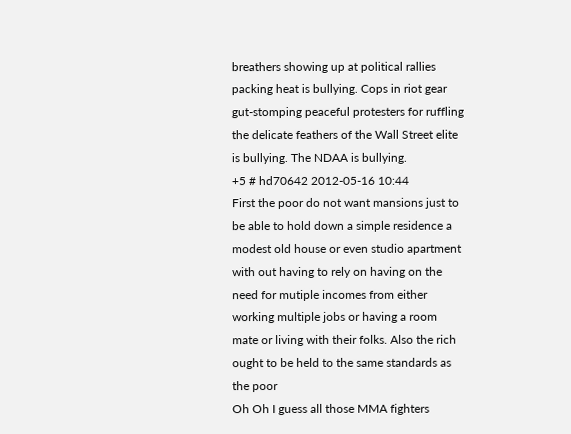breathers showing up at political rallies packing heat is bullying. Cops in riot gear gut-stomping peaceful protesters for ruffling the delicate feathers of the Wall Street elite is bullying. The NDAA is bullying.
+5 # hd70642 2012-05-16 10:44
First the poor do not want mansions just to be able to hold down a simple residence a modest old house or even studio apartment with out having to rely on having on the need for mutiple incomes from either working multiple jobs or having a room mate or living with their folks. Also the rich ought to be held to the same standards as the poor
Oh Oh I guess all those MMA fighters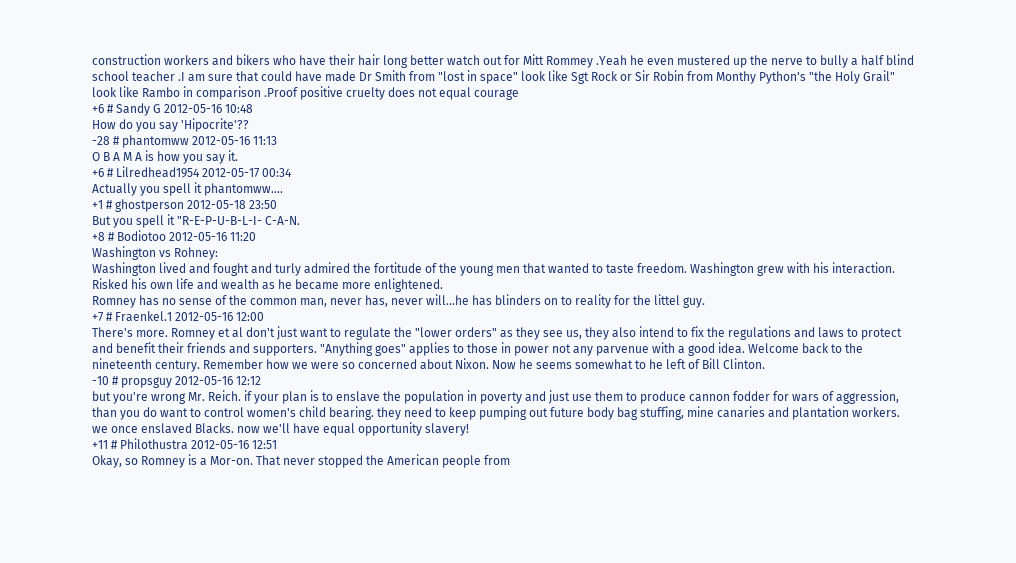construction workers and bikers who have their hair long better watch out for Mitt Rommey .Yeah he even mustered up the nerve to bully a half blind school teacher .I am sure that could have made Dr Smith from "lost in space" look like Sgt Rock or Sir Robin from Monthy Python's "the Holy Grail" look like Rambo in comparison .Proof positive cruelty does not equal courage
+6 # Sandy G 2012-05-16 10:48
How do you say 'Hipocrite'??
-28 # phantomww 2012-05-16 11:13
O B A M A is how you say it.
+6 # Lilredhead1954 2012-05-17 00:34
Actually you spell it phantomww....
+1 # ghostperson 2012-05-18 23:50
But you spell it "R-E-P-U-B-L-I- C-A-N.
+8 # Bodiotoo 2012-05-16 11:20
Washington vs Rohney:
Washington lived and fought and turly admired the fortitude of the young men that wanted to taste freedom. Washington grew with his interaction. Risked his own life and wealth as he became more enlightened.
Romney has no sense of the common man, never has, never will...he has blinders on to reality for the littel guy.
+7 # Fraenkel.1 2012-05-16 12:00
There's more. Romney et al don't just want to regulate the "lower orders" as they see us, they also intend to fix the regulations and laws to protect and benefit their friends and supporters. "Anything goes" applies to those in power not any parvenue with a good idea. Welcome back to the nineteenth century. Remember how we were so concerned about Nixon. Now he seems somewhat to he left of Bill Clinton.
-10 # propsguy 2012-05-16 12:12
but you're wrong Mr. Reich. if your plan is to enslave the population in poverty and just use them to produce cannon fodder for wars of aggression, than you do want to control women's child bearing. they need to keep pumping out future body bag stuffing, mine canaries and plantation workers.
we once enslaved Blacks. now we'll have equal opportunity slavery!
+11 # Philothustra 2012-05-16 12:51
Okay, so Romney is a Mor-on. That never stopped the American people from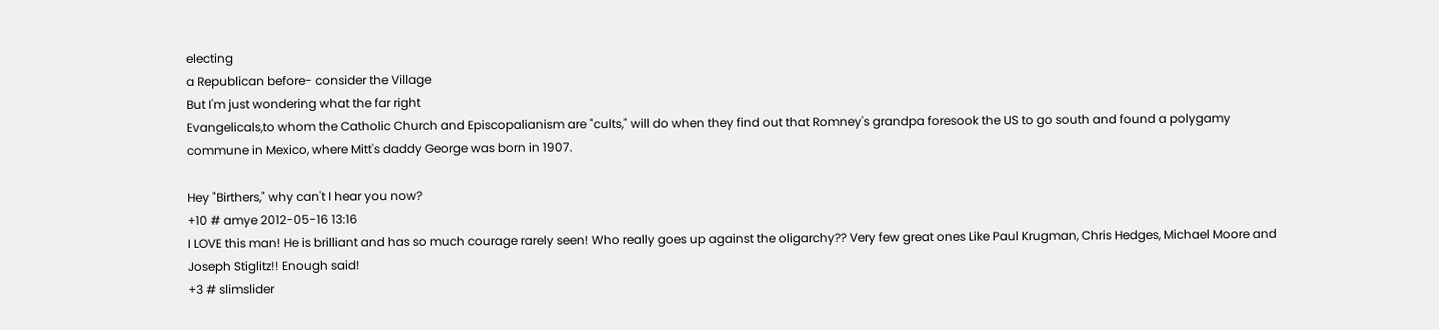electing
a Republican before- consider the Village
But I'm just wondering what the far right
Evangelicals,to whom the Catholic Church and Episcopalianism are "cults," will do when they find out that Romney's grandpa foresook the US to go south and found a polygamy commune in Mexico, where Mitt's daddy George was born in 1907.

Hey "Birthers," why can't I hear you now?
+10 # amye 2012-05-16 13:16
I LOVE this man! He is brilliant and has so much courage rarely seen! Who really goes up against the oligarchy?? Very few great ones Like Paul Krugman, Chris Hedges, Michael Moore and Joseph Stiglitz!! Enough said!
+3 # slimslider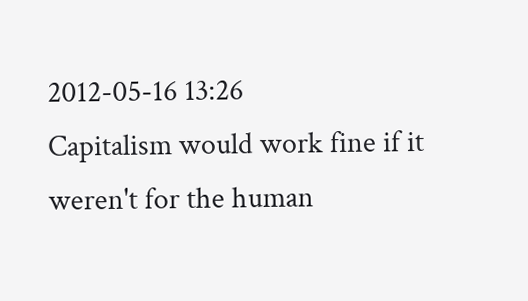2012-05-16 13:26
Capitalism would work fine if it weren't for the human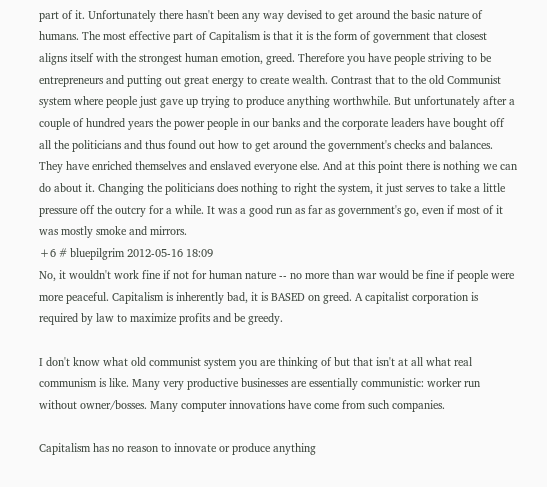part of it. Unfortunately there hasn't been any way devised to get around the basic nature of humans. The most effective part of Capitalism is that it is the form of government that closest aligns itself with the strongest human emotion, greed. Therefore you have people striving to be entrepreneurs and putting out great energy to create wealth. Contrast that to the old Communist system where people just gave up trying to produce anything worthwhile. But unfortunately after a couple of hundred years the power people in our banks and the corporate leaders have bought off all the politicians and thus found out how to get around the government's checks and balances. They have enriched themselves and enslaved everyone else. And at this point there is nothing we can do about it. Changing the politicians does nothing to right the system, it just serves to take a little pressure off the outcry for a while. It was a good run as far as government's go, even if most of it was mostly smoke and mirrors.
+6 # bluepilgrim 2012-05-16 18:09
No, it wouldn't work fine if not for human nature -- no more than war would be fine if people were more peaceful. Capitalism is inherently bad, it is BASED on greed. A capitalist corporation is required by law to maximize profits and be greedy.

I don't know what old communist system you are thinking of but that isn't at all what real communism is like. Many very productive businesses are essentially communistic: worker run without owner/bosses. Many computer innovations have come from such companies.

Capitalism has no reason to innovate or produce anything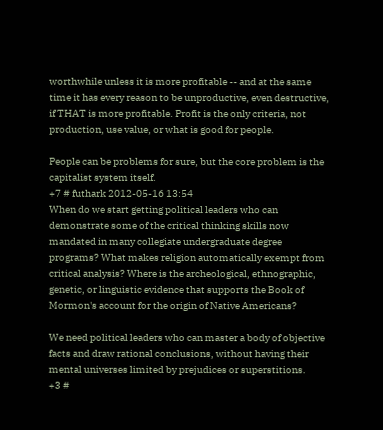worthwhile unless it is more profitable -- and at the same time it has every reason to be unproductive, even destructive, if THAT is more profitable. Profit is the only criteria, not production, use value, or what is good for people.

People can be problems for sure, but the core problem is the capitalist system itself.
+7 # futhark 2012-05-16 13:54
When do we start getting political leaders who can demonstrate some of the critical thinking skills now mandated in many collegiate undergraduate degree programs? What makes religion automatically exempt from critical analysis? Where is the archeological, ethnographic, genetic, or linguistic evidence that supports the Book of Mormon's account for the origin of Native Americans?

We need political leaders who can master a body of objective facts and draw rational conclusions, without having their mental universes limited by prejudices or superstitions.
+3 #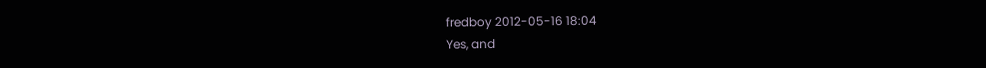fredboy 2012-05-16 18:04
Yes, and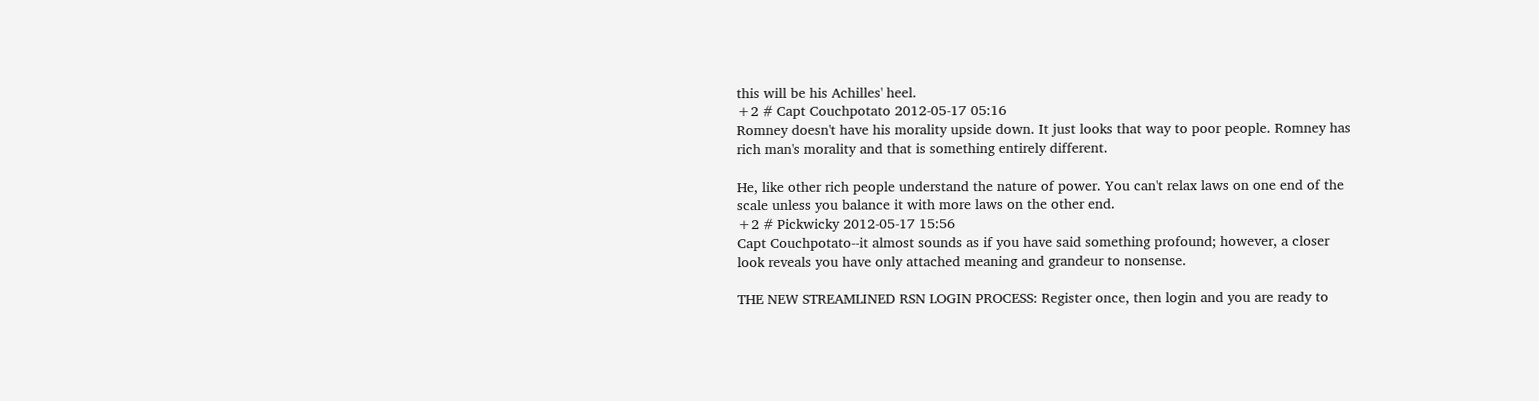this will be his Achilles' heel.
+2 # Capt Couchpotato 2012-05-17 05:16
Romney doesn't have his morality upside down. It just looks that way to poor people. Romney has rich man's morality and that is something entirely different.

He, like other rich people understand the nature of power. You can't relax laws on one end of the scale unless you balance it with more laws on the other end.
+2 # Pickwicky 2012-05-17 15:56
Capt Couchpotato--it almost sounds as if you have said something profound; however, a closer look reveals you have only attached meaning and grandeur to nonsense.

THE NEW STREAMLINED RSN LOGIN PROCESS: Register once, then login and you are ready to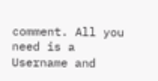comment. All you need is a Username and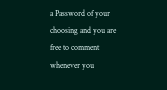a Password of your choosing and you are free to comment whenever you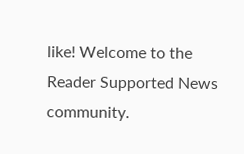like! Welcome to the Reader Supported News community.